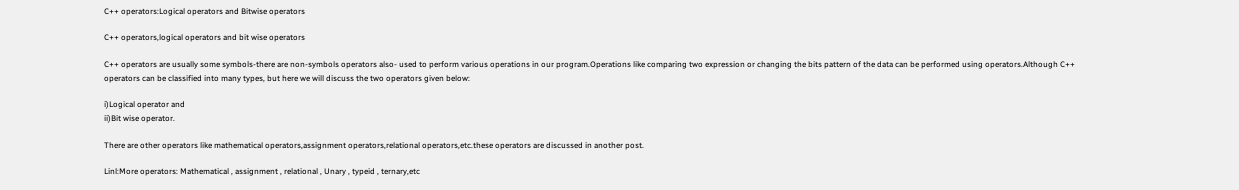C++ operators:Logical operators and Bitwise operators

C++ operators,logical operators and bit wise operators

C++ operators are usually some symbols-there are non-symbols operators also- used to perform various operations in our program.Operations like comparing two expression or changing the bits pattern of the data can be performed using operators.Although C++ operators can be classified into many types, but here we will discuss the two operators given below:

i)Logical operator and
ii)Bit wise operator.

There are other operators like mathematical operators,assignment operators,relational operators,etc.these operators are discussed in another post.

Linl:More operators: Mathematical , assignment , relational , Unary , typeid , ternary,etc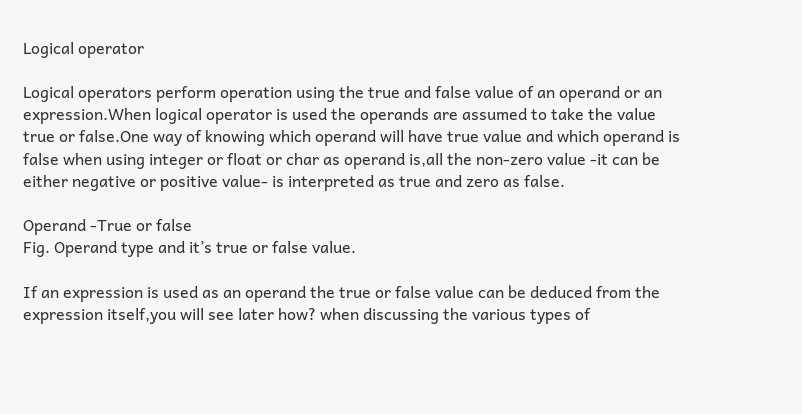Logical operator

Logical operators perform operation using the true and false value of an operand or an expression.When logical operator is used the operands are assumed to take the value true or false.One way of knowing which operand will have true value and which operand is false when using integer or float or char as operand is,all the non-zero value -it can be either negative or positive value- is interpreted as true and zero as false.

Operand -True or false
Fig. Operand type and it’s true or false value.

If an expression is used as an operand the true or false value can be deduced from the expression itself,you will see later how? when discussing the various types of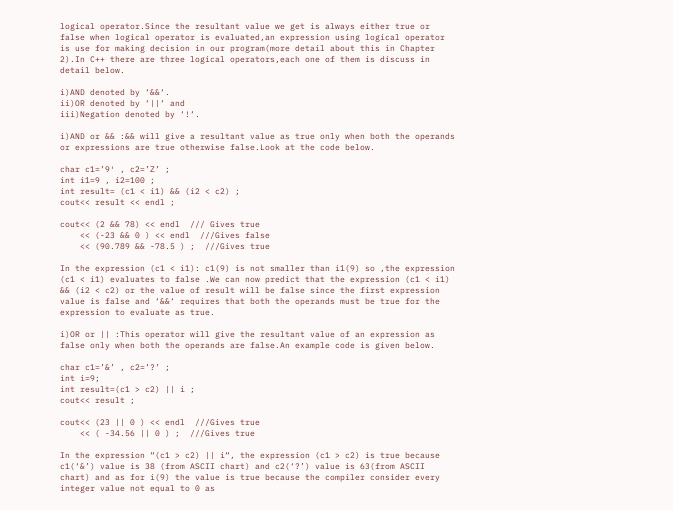logical operator.Since the resultant value we get is always either true or false when logical operator is evaluated,an expression using logical operator is use for making decision in our program(more detail about this in Chapter 2).In C++ there are three logical operators,each one of them is discuss in detail below.

i)AND denoted by ‘&&‘.
ii)OR denoted by ‘||‘ and
iii)Negation denoted by ‘!‘.

i)AND or && :&& will give a resultant value as true only when both the operands or expressions are true otherwise false.Look at the code below.

char c1=’9′ , c2=’Z’ ;
int i1=9 , i2=100 ;
int result= (c1 < i1) && (i2 < c2) ;
cout<< result << endl ;

cout<< (2 && 78) << endl  /// Gives true
    << (-23 && 0 ) << endl  ///Gives false
    << (90.789 && -78.5 ) ;  ///Gives true

In the expression (c1 < i1): c1(9) is not smaller than i1(9) so ,the expression (c1 < i1) evaluates to false .We can now predict that the expression (c1 < i1) && (i2 < c2) or the value of result will be false since the first expression value is false and ‘&&‘ requires that both the operands must be true for the expression to evaluate as true.

i)OR or || :This operator will give the resultant value of an expression as false only when both the operands are false.An example code is given below.

char c1=’&’ , c2=’?’ ;
int i=9;
int result=(c1 > c2) || i ;
cout<< result ;

cout<< (23 || 0 ) << endl  ///Gives true
    << ( -34.56 || 0 ) ;  ///Gives true

In the expression “(c1 > c2) || i“, the expression (c1 > c2) is true because c1(‘&’) value is 38 (from ASCII chart) and c2(‘?’) value is 63(from ASCII chart) and as for i(9) the value is true because the compiler consider every integer value not equal to 0 as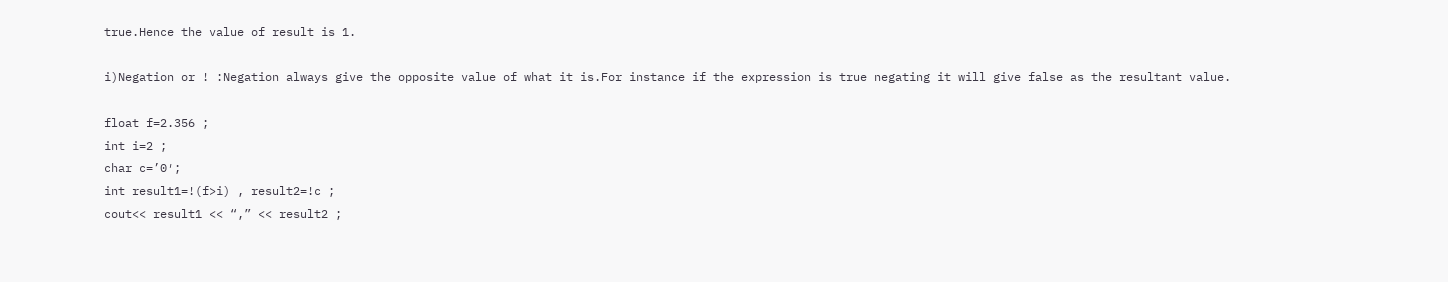true.Hence the value of result is 1.

i)Negation or ! :Negation always give the opposite value of what it is.For instance if the expression is true negating it will give false as the resultant value.

float f=2.356 ;
int i=2 ;
char c=’0′;
int result1=!(f>i) , result2=!c ;
cout<< result1 << “,” << result2 ;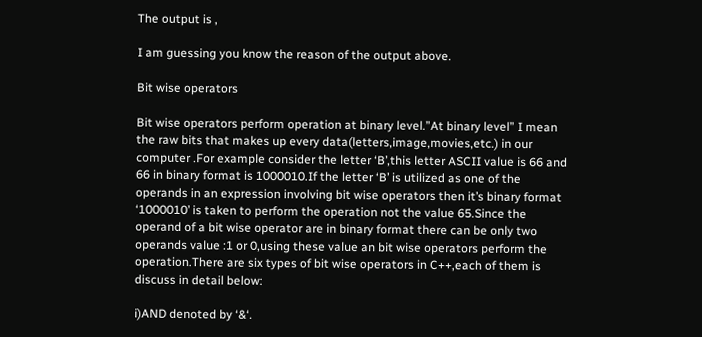The output is ,

I am guessing you know the reason of the output above.

Bit wise operators

Bit wise operators perform operation at binary level.”At binary level” I mean the raw bits that makes up every data(letters,image,movies,etc.) in our computer .For example consider the letter ‘B’,this letter ASCII value is 66 and 66 in binary format is 1000010.If the letter ‘B’ is utilized as one of the operands in an expression involving bit wise operators then it’s binary format ‘1000010’ is taken to perform the operation not the value 65.Since the operand of a bit wise operator are in binary format there can be only two operands value :1 or 0,using these value an bit wise operators perform the operation.There are six types of bit wise operators in C++,each of them is discuss in detail below:

i)AND denoted by ‘&‘.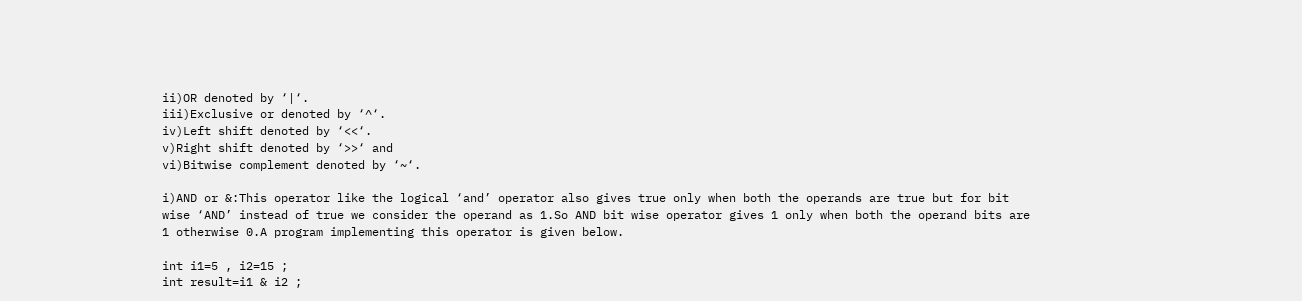ii)OR denoted by ‘|‘.
iii)Exclusive or denoted by ‘^‘.
iv)Left shift denoted by ‘<<‘.
v)Right shift denoted by ‘>>‘ and
vi)Bitwise complement denoted by ‘~‘.

i)AND or &:This operator like the logical ‘and’ operator also gives true only when both the operands are true but for bit wise ‘AND’ instead of true we consider the operand as 1.So AND bit wise operator gives 1 only when both the operand bits are 1 otherwise 0.A program implementing this operator is given below.

int i1=5 , i2=15 ;
int result=i1 & i2 ;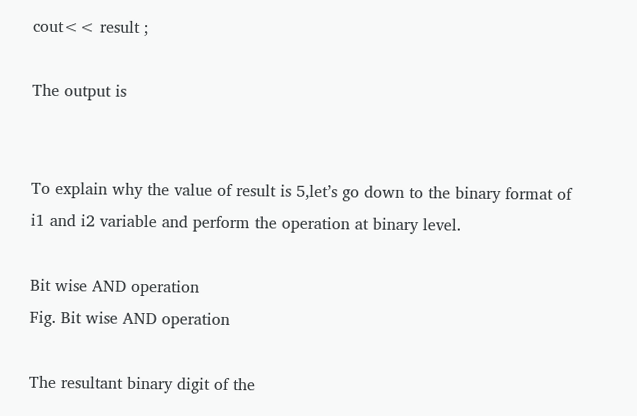cout<< result ;

The output is


To explain why the value of result is 5,let’s go down to the binary format of i1 and i2 variable and perform the operation at binary level.

Bit wise AND operation
Fig. Bit wise AND operation

The resultant binary digit of the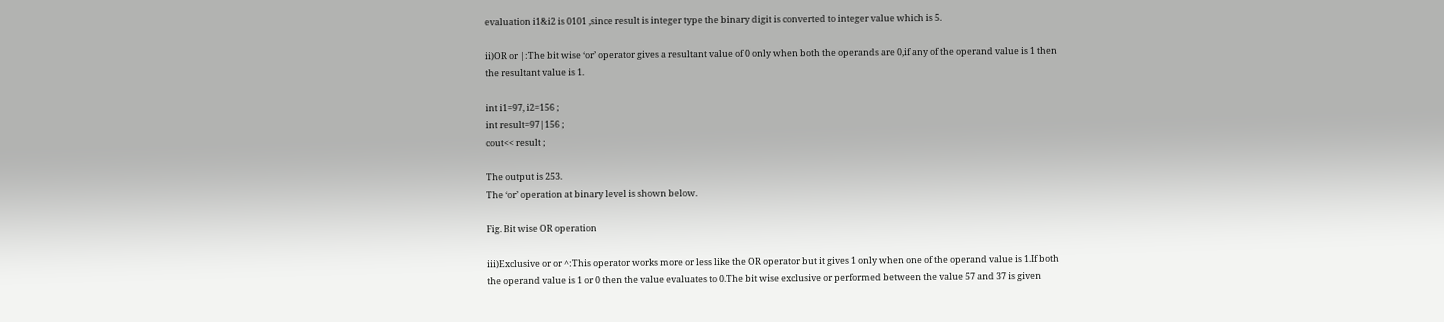evaluation i1&i2 is 0101 ,since result is integer type the binary digit is converted to integer value which is 5.

ii)OR or |:The bit wise ‘or’ operator gives a resultant value of 0 only when both the operands are 0,if any of the operand value is 1 then the resultant value is 1.

int i1=97, i2=156 ;
int result=97|156 ;
cout<< result ;

The output is 253.
The ‘or’ operation at binary level is shown below.

Fig. Bit wise OR operation

iii)Exclusive or or ^:This operator works more or less like the OR operator but it gives 1 only when one of the operand value is 1.If both the operand value is 1 or 0 then the value evaluates to 0.The bit wise exclusive or performed between the value 57 and 37 is given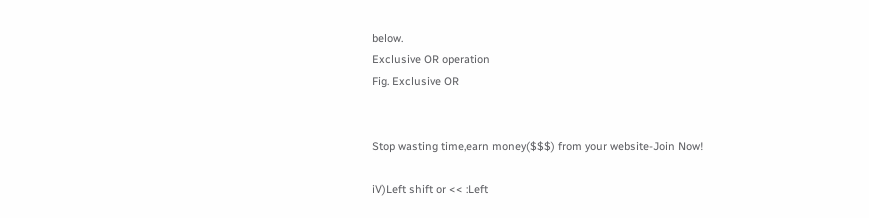below.
Exclusive OR operation
Fig. Exclusive OR


Stop wasting time,earn money($$$) from your website-Join Now!

iV)Left shift or << :Left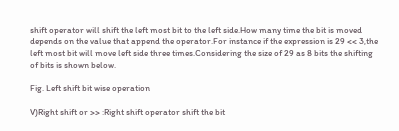shift operator will shift the left most bit to the left side.How many time the bit is moved depends on the value that append the operator.For instance if the expression is 29 << 3,the left most bit will move left side three times.Considering the size of 29 as 8 bits the shifting of bits is shown below.

Fig. Left shift bit wise operation

V)Right shift or >> :Right shift operator shift the bit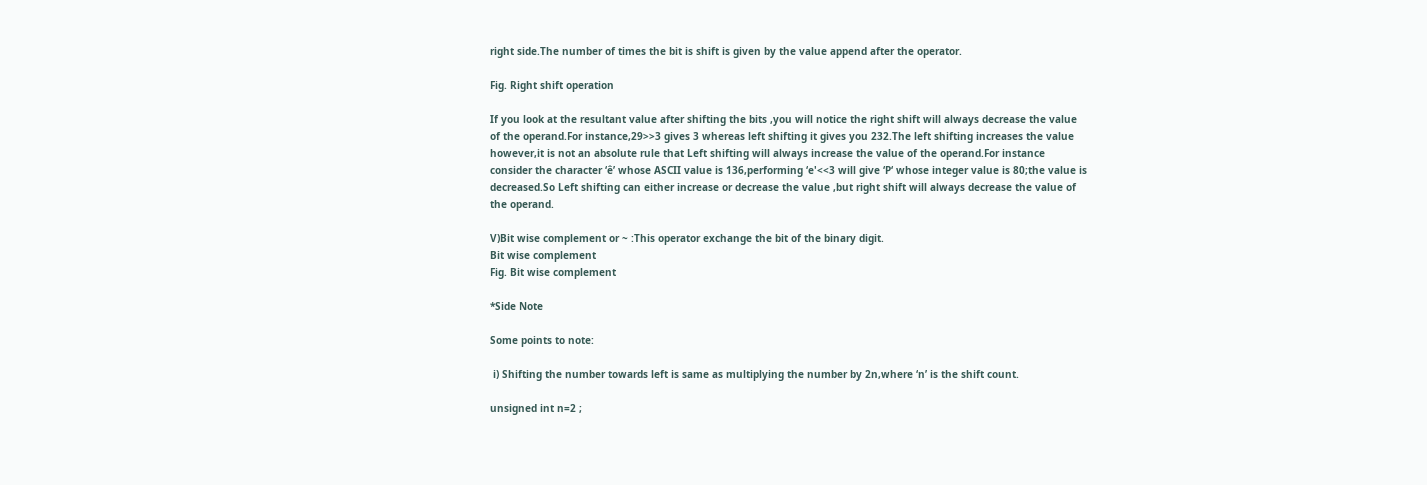right side.The number of times the bit is shift is given by the value append after the operator.

Fig. Right shift operation

If you look at the resultant value after shifting the bits ,you will notice the right shift will always decrease the value of the operand.For instance,29>>3 gives 3 whereas left shifting it gives you 232.The left shifting increases the value however,it is not an absolute rule that Left shifting will always increase the value of the operand.For instance consider the character ‘ê’ whose ASCII value is 136,performing ‘e'<<3 will give ‘P‘ whose integer value is 80;the value is decreased.So Left shifting can either increase or decrease the value ,but right shift will always decrease the value of the operand.

V)Bit wise complement or ~ :This operator exchange the bit of the binary digit.
Bit wise complement
Fig. Bit wise complement

*Side Note

Some points to note:

 i) Shifting the number towards left is same as multiplying the number by 2n,where ‘n’ is the shift count.

unsigned int n=2 ;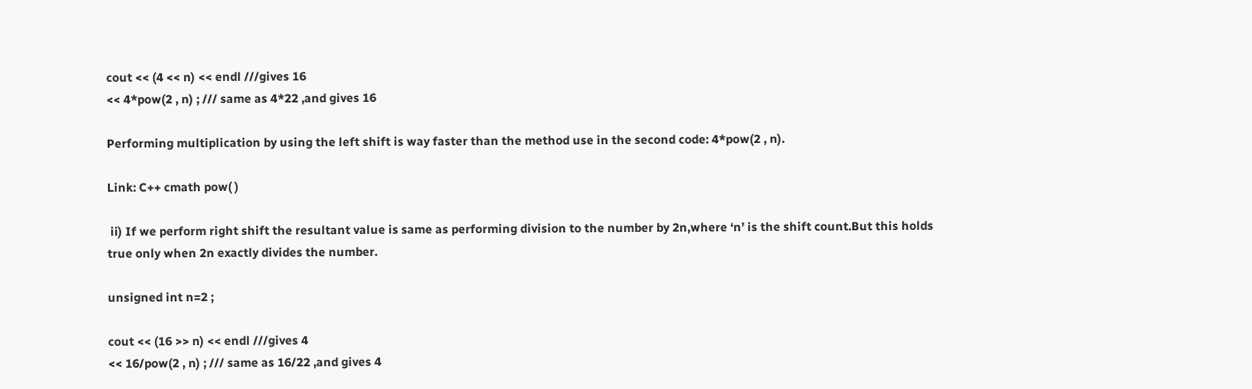cout << (4 << n) << endl ///gives 16
<< 4*pow(2 , n) ; /// same as 4*22 ,and gives 16

Performing multiplication by using the left shift is way faster than the method use in the second code: 4*pow(2 , n).

Link: C++ cmath pow( )

 ii) If we perform right shift the resultant value is same as performing division to the number by 2n,where ‘n’ is the shift count.But this holds true only when 2n exactly divides the number.

unsigned int n=2 ;

cout << (16 >> n) << endl ///gives 4
<< 16/pow(2 , n) ; /// same as 16/22 ,and gives 4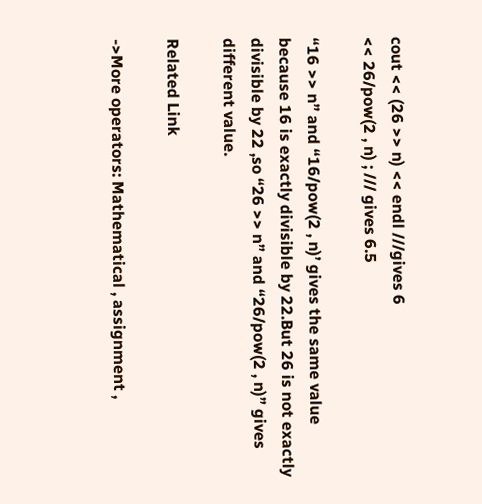cout << (26 >> n) << endl ///gives 6
<< 26/pow(2 , n) ; /// gives 6.5

“16 >> n” and “16/pow(2 , n)’ gives the same value because 16 is exactly divisible by 22.But 26 is not exactly divisible by 22 ,so “26 >> n” and “26/pow(2 , n)” gives different value.

Related Link

->More operators: Mathematical , assignment ,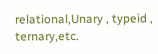relational,Unary , typeid , ternary,etc.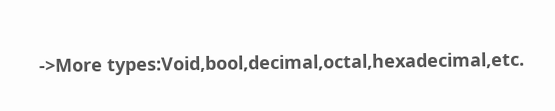->More types:Void,bool,decimal,octal,hexadecimal,etc.